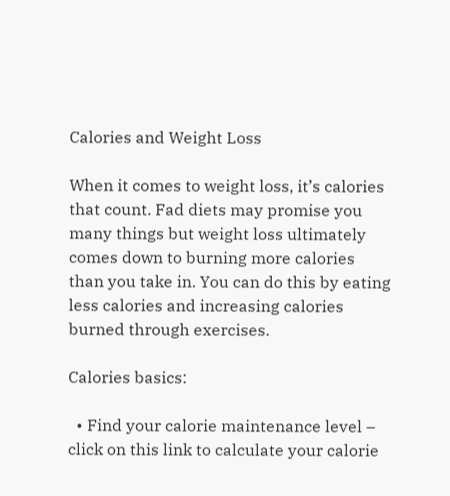Calories and Weight Loss

When it comes to weight loss, it’s calories that count. Fad diets may promise you many things but weight loss ultimately comes down to burning more calories than you take in. You can do this by eating less calories and increasing calories burned through exercises.

Calories basics:

  • Find your calorie maintenance level – click on this link to calculate your calorie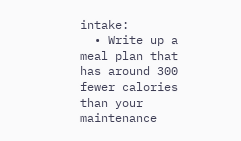intake:
  • Write up a meal plan that has around 300 fewer calories than your maintenance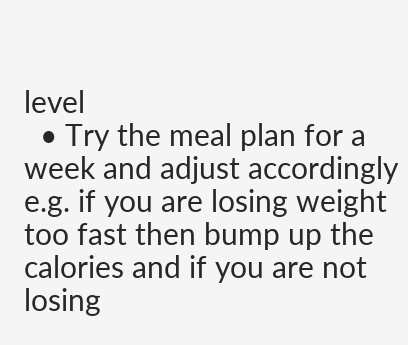level
  • Try the meal plan for a week and adjust accordingly e.g. if you are losing weight too fast then bump up the calories and if you are not losing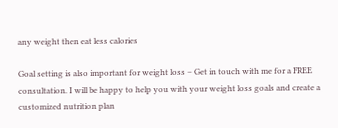any weight then eat less calories

Goal setting is also important for weight loss – Get in touch with me for a FREE consultation. I will be happy to help you with your weight loss goals and create a customized nutrition plan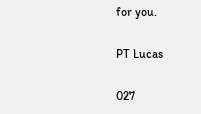for you.

PT Lucas

027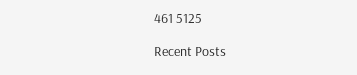461 5125

Recent Posts